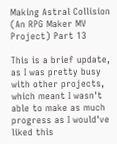Making Astral Collision (An RPG Maker MV Project) Part 13

This is a brief update, as I was pretty busy with other projects, which meant I wasn't able to make as much progress as I would've liked this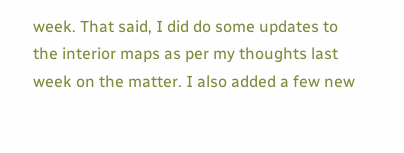week. That said, I did do some updates to the interior maps as per my thoughts last week on the matter. I also added a few new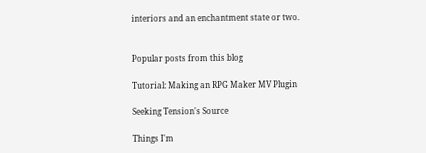interiors and an enchantment state or two.


Popular posts from this blog

Tutorial: Making an RPG Maker MV Plugin

Seeking Tension's Source

Things I'm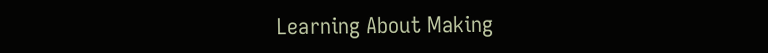Learning About Making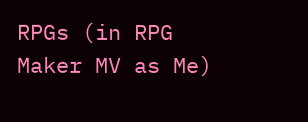RPGs (in RPG Maker MV as Me)